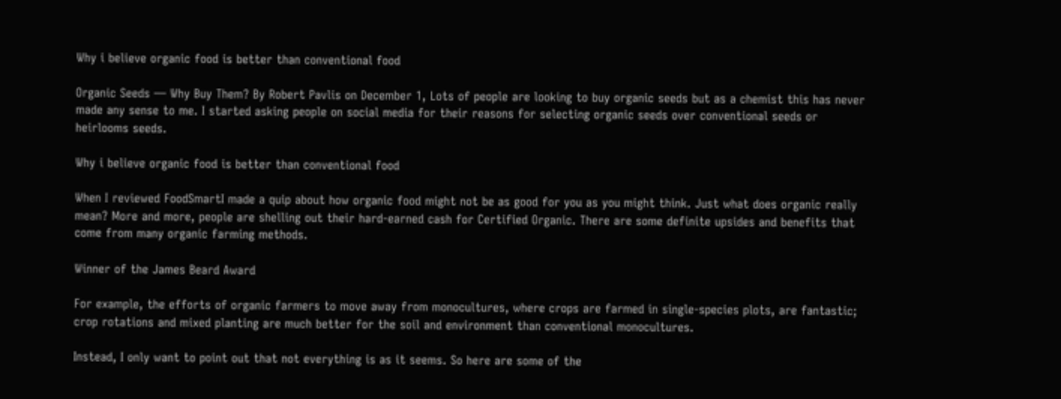Why i believe organic food is better than conventional food

Organic Seeds — Why Buy Them? By Robert Pavlis on December 1, Lots of people are looking to buy organic seeds but as a chemist this has never made any sense to me. I started asking people on social media for their reasons for selecting organic seeds over conventional seeds or heirlooms seeds.

Why i believe organic food is better than conventional food

When I reviewed FoodSmartI made a quip about how organic food might not be as good for you as you might think. Just what does organic really mean? More and more, people are shelling out their hard-earned cash for Certified Organic. There are some definite upsides and benefits that come from many organic farming methods.

Winner of the James Beard Award

For example, the efforts of organic farmers to move away from monocultures, where crops are farmed in single-species plots, are fantastic; crop rotations and mixed planting are much better for the soil and environment than conventional monocultures.

Instead, I only want to point out that not everything is as it seems. So here are some of the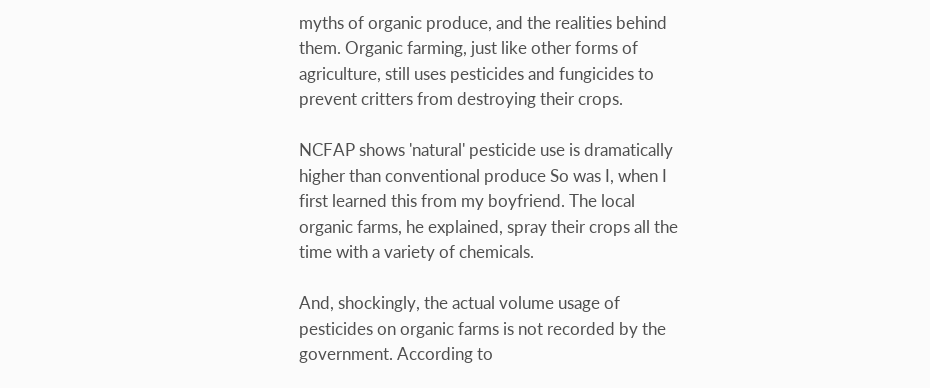myths of organic produce, and the realities behind them. Organic farming, just like other forms of agriculture, still uses pesticides and fungicides to prevent critters from destroying their crops.

NCFAP shows 'natural' pesticide use is dramatically higher than conventional produce So was I, when I first learned this from my boyfriend. The local organic farms, he explained, spray their crops all the time with a variety of chemicals.

And, shockingly, the actual volume usage of pesticides on organic farms is not recorded by the government. According to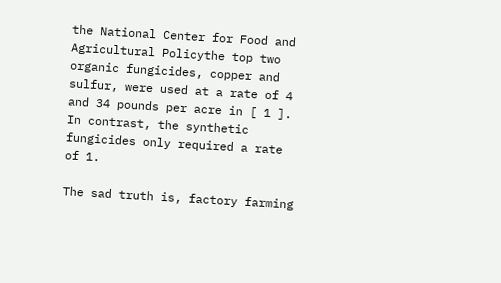the National Center for Food and Agricultural Policythe top two organic fungicides, copper and sulfur, were used at a rate of 4 and 34 pounds per acre in [ 1 ]. In contrast, the synthetic fungicides only required a rate of 1.

The sad truth is, factory farming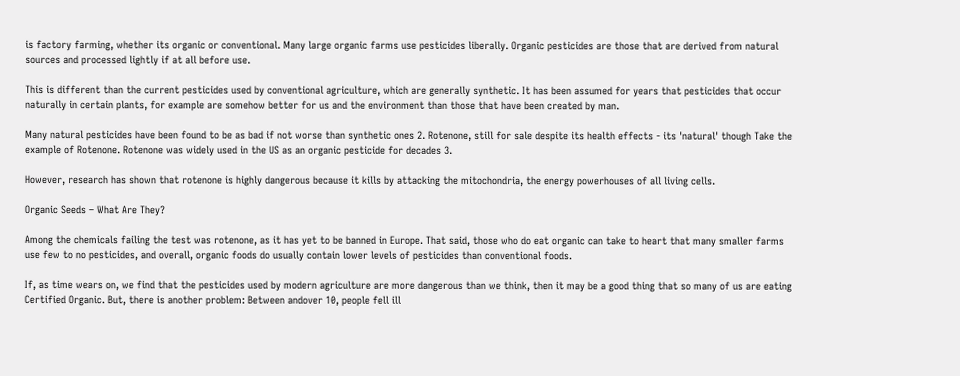is factory farming, whether its organic or conventional. Many large organic farms use pesticides liberally. Organic pesticides are those that are derived from natural sources and processed lightly if at all before use.

This is different than the current pesticides used by conventional agriculture, which are generally synthetic. It has been assumed for years that pesticides that occur naturally in certain plants, for example are somehow better for us and the environment than those that have been created by man.

Many natural pesticides have been found to be as bad if not worse than synthetic ones 2. Rotenone, still for sale despite its health effects - its 'natural' though Take the example of Rotenone. Rotenone was widely used in the US as an organic pesticide for decades 3.

However, research has shown that rotenone is highly dangerous because it kills by attacking the mitochondria, the energy powerhouses of all living cells.

Organic Seeds – What Are They?

Among the chemicals failing the test was rotenone, as it has yet to be banned in Europe. That said, those who do eat organic can take to heart that many smaller farms use few to no pesticides, and overall, organic foods do usually contain lower levels of pesticides than conventional foods.

If, as time wears on, we find that the pesticides used by modern agriculture are more dangerous than we think, then it may be a good thing that so many of us are eating Certified Organic. But, there is another problem: Between andover 10, people fell ill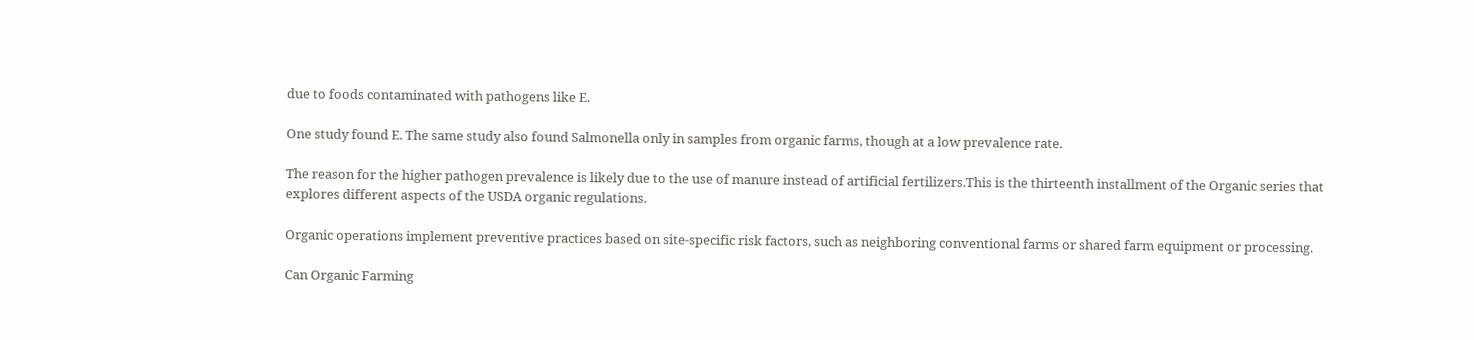due to foods contaminated with pathogens like E.

One study found E. The same study also found Salmonella only in samples from organic farms, though at a low prevalence rate.

The reason for the higher pathogen prevalence is likely due to the use of manure instead of artificial fertilizers.This is the thirteenth installment of the Organic series that explores different aspects of the USDA organic regulations.

Organic operations implement preventive practices based on site-specific risk factors, such as neighboring conventional farms or shared farm equipment or processing.

Can Organic Farming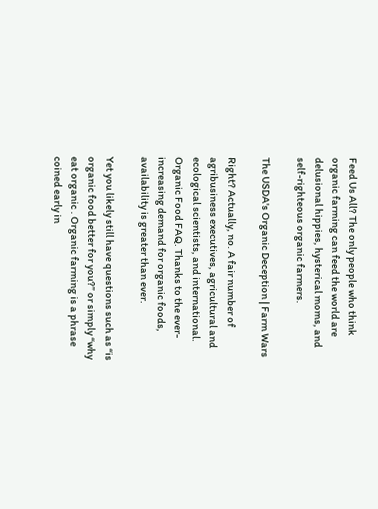Feed Us All? The only people who think organic farming can feed the world are delusional hippies, hysterical moms, and self-righteous organic farmers.

The USDA's Organic Deception | Farm Wars

Right? Actually, no. A fair number of agribusiness executives, agricultural and ecological scientists, and international. Organic Food FAQ. Thanks to the ever-increasing demand for organic foods, availability is greater than ever.

Yet you likely still have questions such as “is organic food better for you?” or simply “why eat organic . Organic farming is a phrase coined early in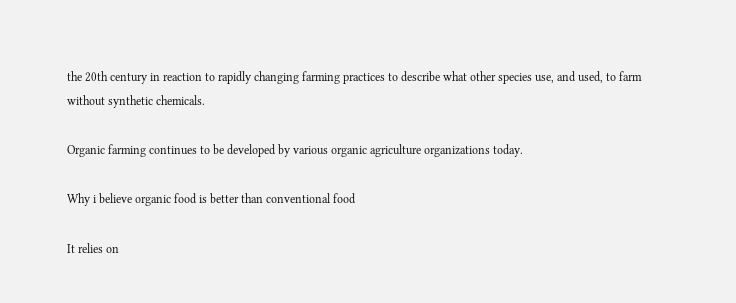the 20th century in reaction to rapidly changing farming practices to describe what other species use, and used, to farm without synthetic chemicals.

Organic farming continues to be developed by various organic agriculture organizations today.

Why i believe organic food is better than conventional food

It relies on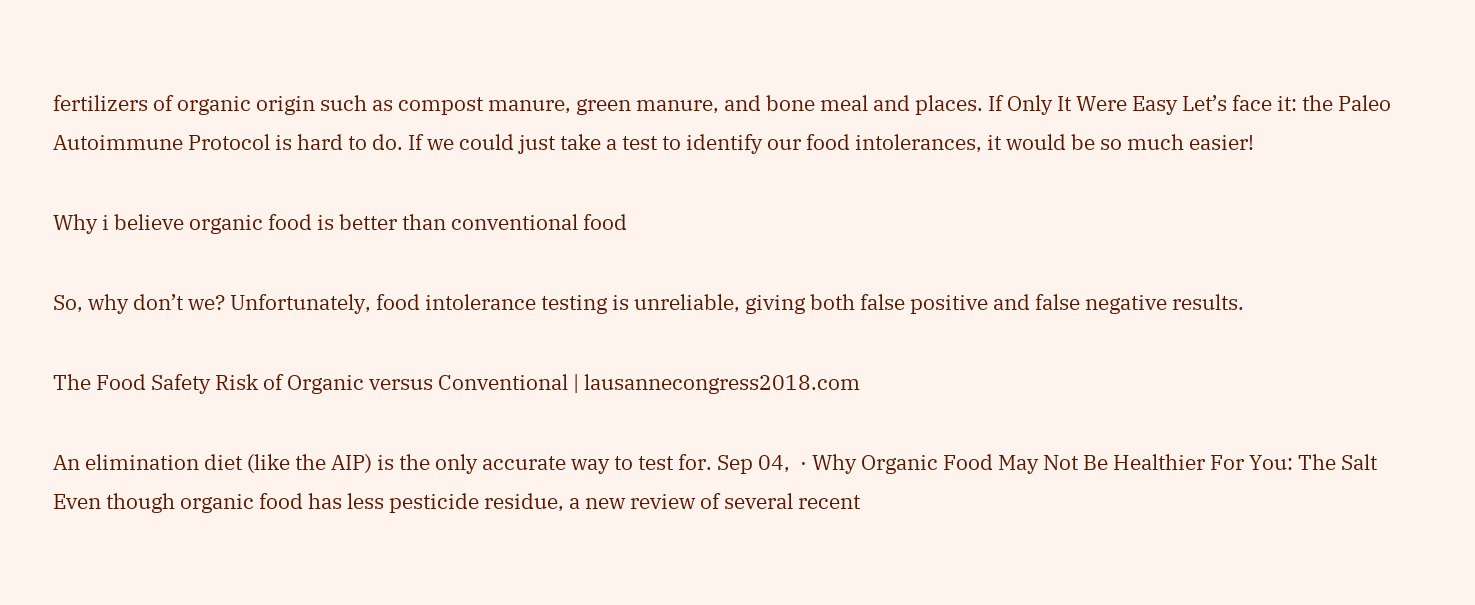fertilizers of organic origin such as compost manure, green manure, and bone meal and places. If Only It Were Easy Let’s face it: the Paleo Autoimmune Protocol is hard to do. If we could just take a test to identify our food intolerances, it would be so much easier!

Why i believe organic food is better than conventional food

So, why don’t we? Unfortunately, food intolerance testing is unreliable, giving both false positive and false negative results.

The Food Safety Risk of Organic versus Conventional | lausannecongress2018.com

An elimination diet (like the AIP) is the only accurate way to test for. Sep 04,  · Why Organic Food May Not Be Healthier For You: The Salt Even though organic food has less pesticide residue, a new review of several recent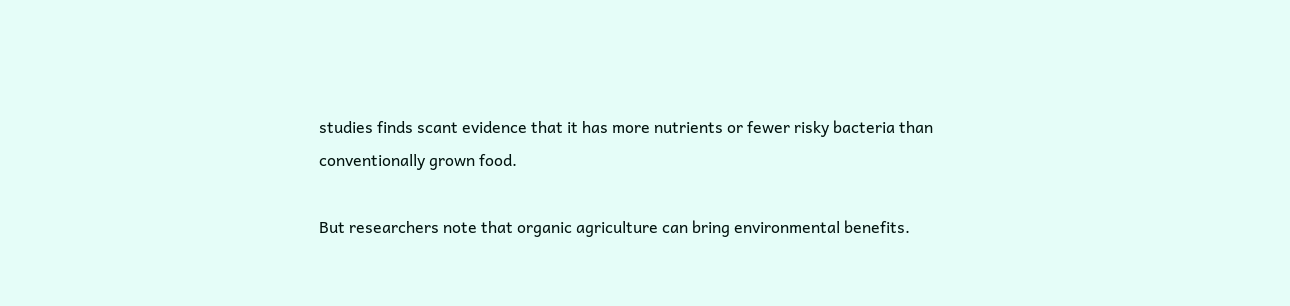studies finds scant evidence that it has more nutrients or fewer risky bacteria than conventionally grown food.

But researchers note that organic agriculture can bring environmental benefits.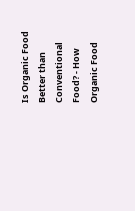Is Organic Food Better than Conventional Food? - How Organic Food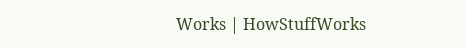Works | HowStuffWorks